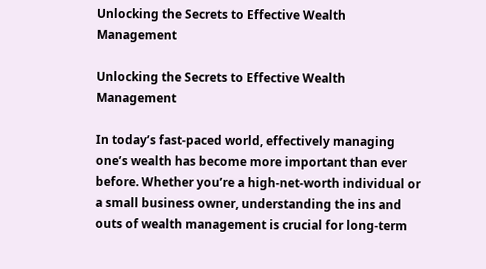Unlocking the Secrets to Effective Wealth Management

Unlocking the Secrets to Effective Wealth Management

In today’s fast-paced world, effectively managing one’s wealth has become more important than ever before. Whether you’re a high-net-worth individual or a small business owner, understanding the ins and outs of wealth management is crucial for long-term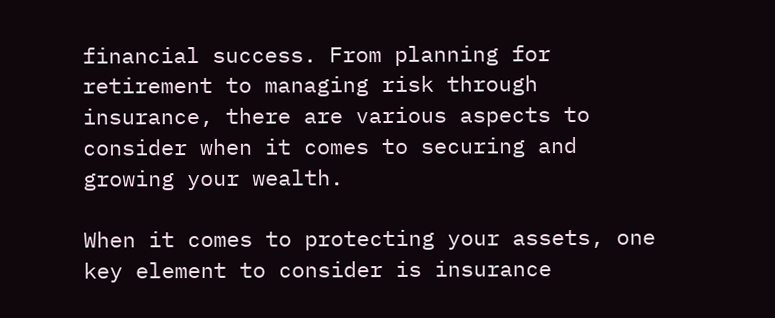financial success. From planning for retirement to managing risk through insurance, there are various aspects to consider when it comes to securing and growing your wealth.

When it comes to protecting your assets, one key element to consider is insurance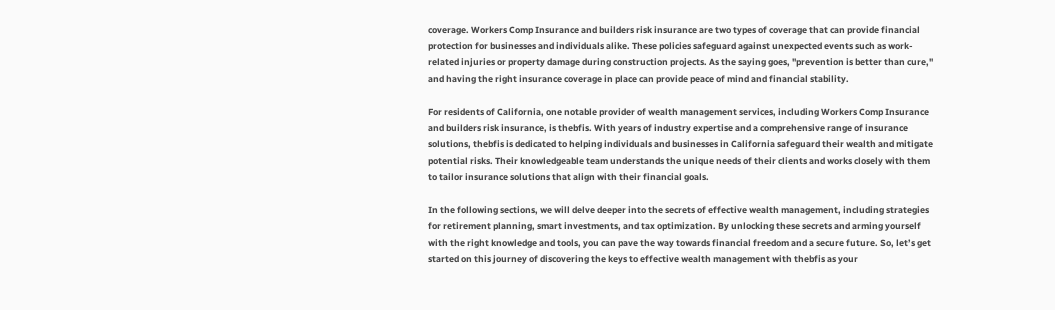coverage. Workers Comp Insurance and builders risk insurance are two types of coverage that can provide financial protection for businesses and individuals alike. These policies safeguard against unexpected events such as work-related injuries or property damage during construction projects. As the saying goes, "prevention is better than cure," and having the right insurance coverage in place can provide peace of mind and financial stability.

For residents of California, one notable provider of wealth management services, including Workers Comp Insurance and builders risk insurance, is thebfis. With years of industry expertise and a comprehensive range of insurance solutions, thebfis is dedicated to helping individuals and businesses in California safeguard their wealth and mitigate potential risks. Their knowledgeable team understands the unique needs of their clients and works closely with them to tailor insurance solutions that align with their financial goals.

In the following sections, we will delve deeper into the secrets of effective wealth management, including strategies for retirement planning, smart investments, and tax optimization. By unlocking these secrets and arming yourself with the right knowledge and tools, you can pave the way towards financial freedom and a secure future. So, let’s get started on this journey of discovering the keys to effective wealth management with thebfis as your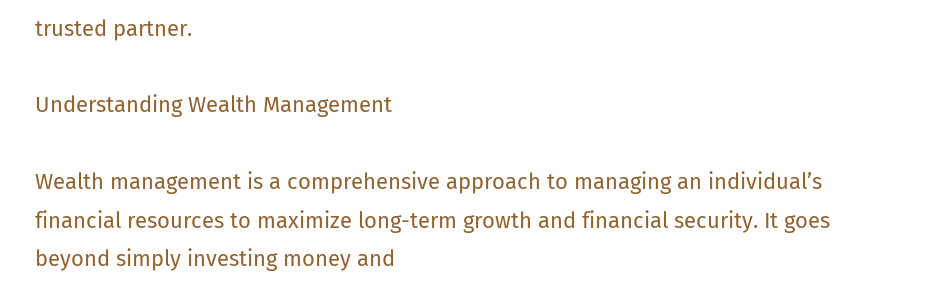trusted partner.

Understanding Wealth Management

Wealth management is a comprehensive approach to managing an individual’s financial resources to maximize long-term growth and financial security. It goes beyond simply investing money and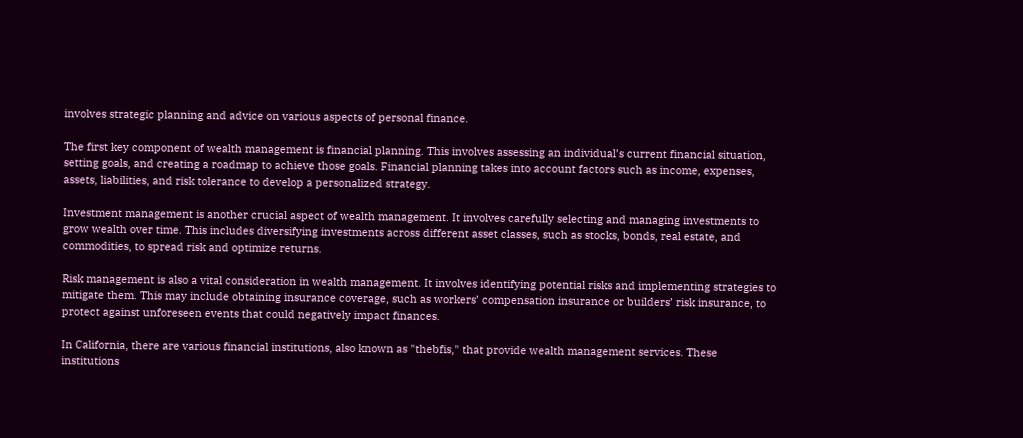involves strategic planning and advice on various aspects of personal finance.

The first key component of wealth management is financial planning. This involves assessing an individual’s current financial situation, setting goals, and creating a roadmap to achieve those goals. Financial planning takes into account factors such as income, expenses, assets, liabilities, and risk tolerance to develop a personalized strategy.

Investment management is another crucial aspect of wealth management. It involves carefully selecting and managing investments to grow wealth over time. This includes diversifying investments across different asset classes, such as stocks, bonds, real estate, and commodities, to spread risk and optimize returns.

Risk management is also a vital consideration in wealth management. It involves identifying potential risks and implementing strategies to mitigate them. This may include obtaining insurance coverage, such as workers’ compensation insurance or builders’ risk insurance, to protect against unforeseen events that could negatively impact finances.

In California, there are various financial institutions, also known as "thebfis," that provide wealth management services. These institutions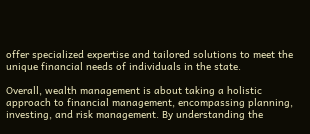offer specialized expertise and tailored solutions to meet the unique financial needs of individuals in the state.

Overall, wealth management is about taking a holistic approach to financial management, encompassing planning, investing, and risk management. By understanding the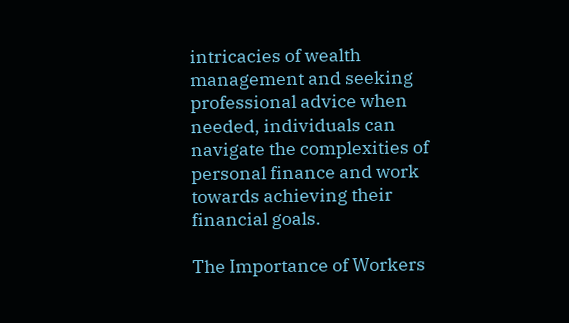intricacies of wealth management and seeking professional advice when needed, individuals can navigate the complexities of personal finance and work towards achieving their financial goals.

The Importance of Workers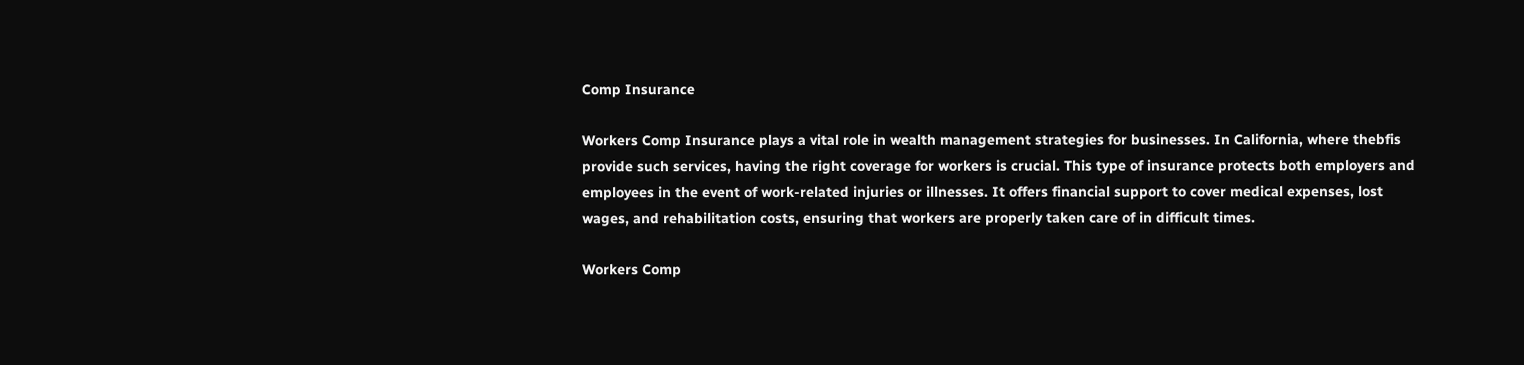Comp Insurance

Workers Comp Insurance plays a vital role in wealth management strategies for businesses. In California, where thebfis provide such services, having the right coverage for workers is crucial. This type of insurance protects both employers and employees in the event of work-related injuries or illnesses. It offers financial support to cover medical expenses, lost wages, and rehabilitation costs, ensuring that workers are properly taken care of in difficult times.

Workers Comp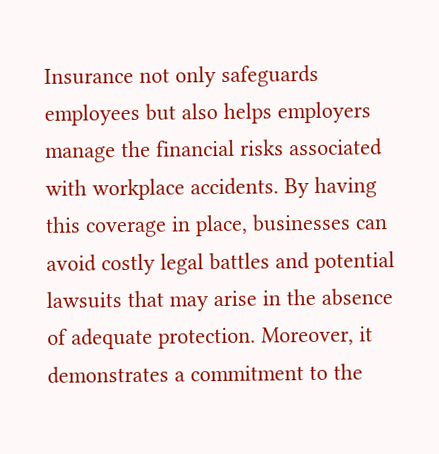Insurance not only safeguards employees but also helps employers manage the financial risks associated with workplace accidents. By having this coverage in place, businesses can avoid costly legal battles and potential lawsuits that may arise in the absence of adequate protection. Moreover, it demonstrates a commitment to the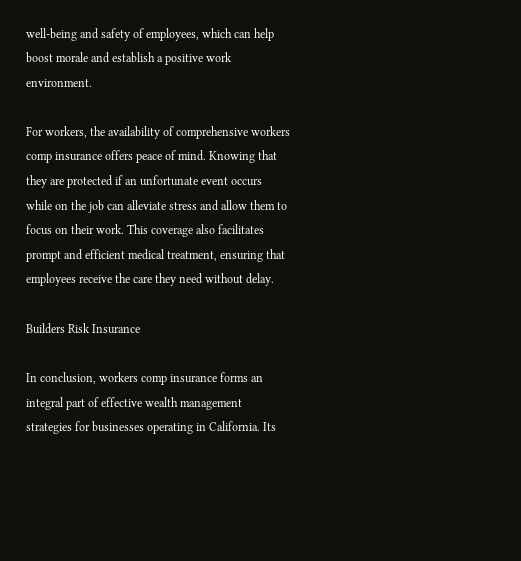well-being and safety of employees, which can help boost morale and establish a positive work environment.

For workers, the availability of comprehensive workers comp insurance offers peace of mind. Knowing that they are protected if an unfortunate event occurs while on the job can alleviate stress and allow them to focus on their work. This coverage also facilitates prompt and efficient medical treatment, ensuring that employees receive the care they need without delay.

Builders Risk Insurance

In conclusion, workers comp insurance forms an integral part of effective wealth management strategies for businesses operating in California. Its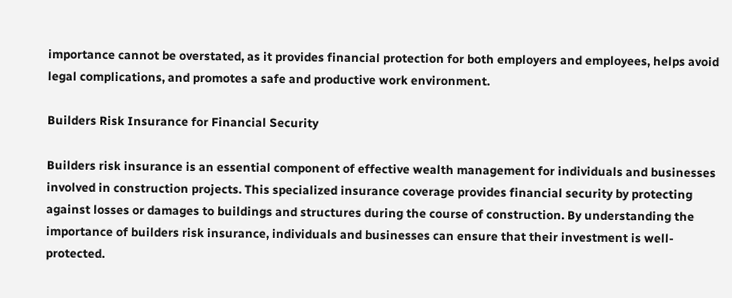importance cannot be overstated, as it provides financial protection for both employers and employees, helps avoid legal complications, and promotes a safe and productive work environment.

Builders Risk Insurance for Financial Security

Builders risk insurance is an essential component of effective wealth management for individuals and businesses involved in construction projects. This specialized insurance coverage provides financial security by protecting against losses or damages to buildings and structures during the course of construction. By understanding the importance of builders risk insurance, individuals and businesses can ensure that their investment is well-protected.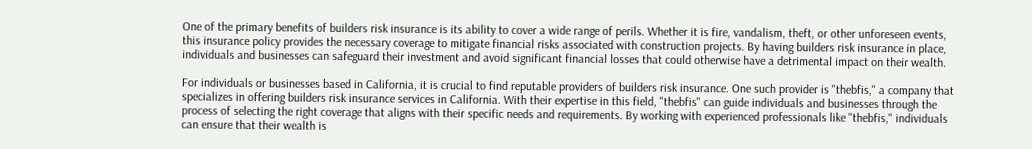One of the primary benefits of builders risk insurance is its ability to cover a wide range of perils. Whether it is fire, vandalism, theft, or other unforeseen events, this insurance policy provides the necessary coverage to mitigate financial risks associated with construction projects. By having builders risk insurance in place, individuals and businesses can safeguard their investment and avoid significant financial losses that could otherwise have a detrimental impact on their wealth.

For individuals or businesses based in California, it is crucial to find reputable providers of builders risk insurance. One such provider is "thebfis," a company that specializes in offering builders risk insurance services in California. With their expertise in this field, "thebfis" can guide individuals and businesses through the process of selecting the right coverage that aligns with their specific needs and requirements. By working with experienced professionals like "thebfis," individuals can ensure that their wealth is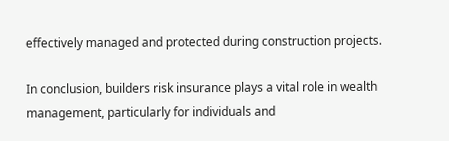effectively managed and protected during construction projects.

In conclusion, builders risk insurance plays a vital role in wealth management, particularly for individuals and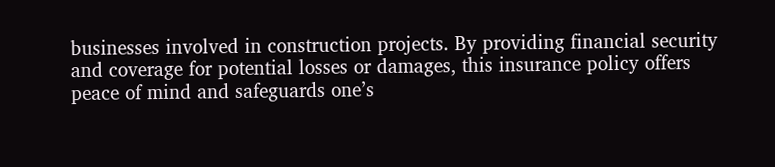businesses involved in construction projects. By providing financial security and coverage for potential losses or damages, this insurance policy offers peace of mind and safeguards one’s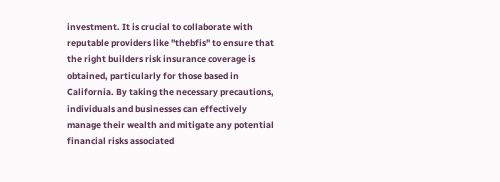investment. It is crucial to collaborate with reputable providers like "thebfis" to ensure that the right builders risk insurance coverage is obtained, particularly for those based in California. By taking the necessary precautions, individuals and businesses can effectively manage their wealth and mitigate any potential financial risks associated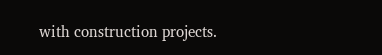with construction projects.